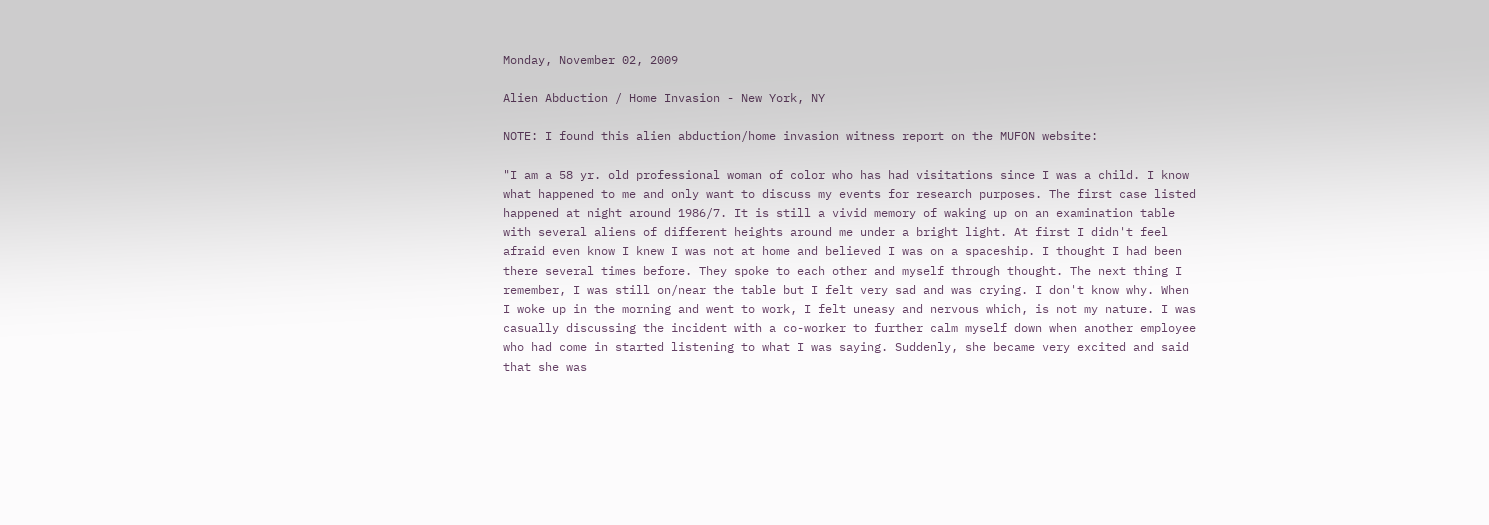Monday, November 02, 2009

Alien Abduction / Home Invasion - New York, NY

NOTE: I found this alien abduction/home invasion witness report on the MUFON website:

"I am a 58 yr. old professional woman of color who has had visitations since I was a child. I know what happened to me and only want to discuss my events for research purposes. The first case listed happened at night around 1986/7. It is still a vivid memory of waking up on an examination table with several aliens of different heights around me under a bright light. At first I didn't feel afraid even know I knew I was not at home and believed I was on a spaceship. I thought I had been there several times before. They spoke to each other and myself through thought. The next thing I remember, I was still on/near the table but I felt very sad and was crying. I don't know why. When I woke up in the morning and went to work, I felt uneasy and nervous which, is not my nature. I was casually discussing the incident with a co-worker to further calm myself down when another employee who had come in started listening to what I was saying. Suddenly, she became very excited and said that she was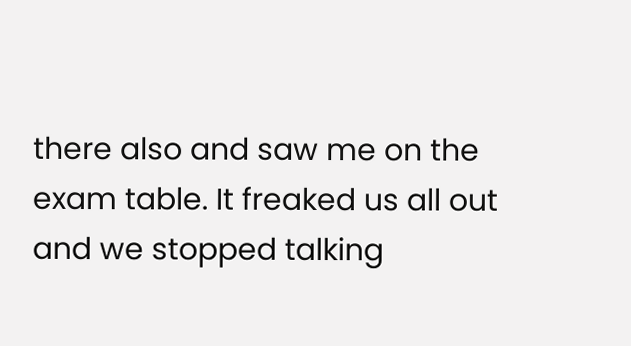there also and saw me on the exam table. It freaked us all out and we stopped talking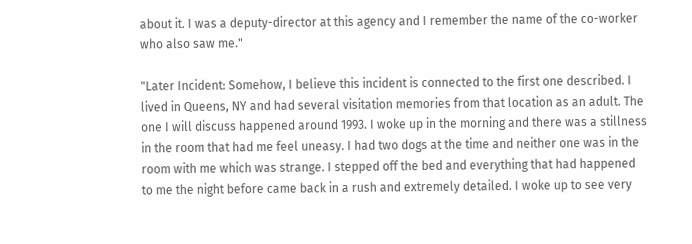about it. I was a deputy-director at this agency and I remember the name of the co-worker who also saw me."

"Later Incident: Somehow, I believe this incident is connected to the first one described. I lived in Queens, NY and had several visitation memories from that location as an adult. The one I will discuss happened around 1993. I woke up in the morning and there was a stillness in the room that had me feel uneasy. I had two dogs at the time and neither one was in the room with me which was strange. I stepped off the bed and everything that had happened to me the night before came back in a rush and extremely detailed. I woke up to see very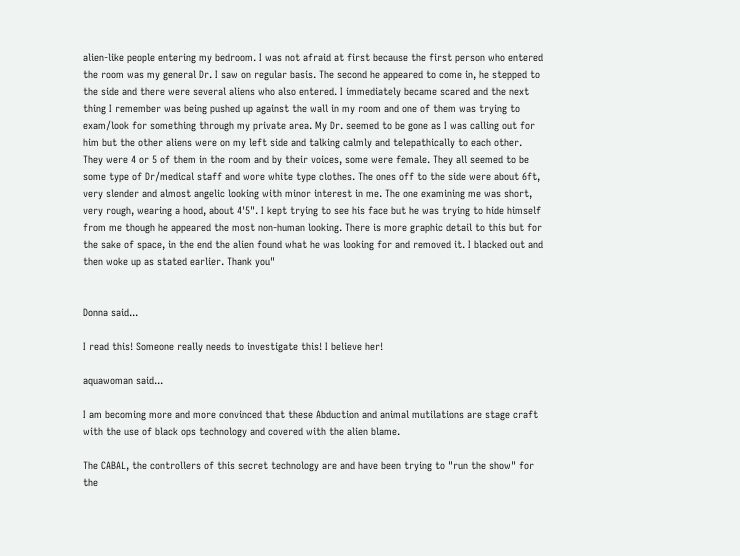alien-like people entering my bedroom. I was not afraid at first because the first person who entered the room was my general Dr. I saw on regular basis. The second he appeared to come in, he stepped to the side and there were several aliens who also entered. I immediately became scared and the next thing I remember was being pushed up against the wall in my room and one of them was trying to exam/look for something through my private area. My Dr. seemed to be gone as I was calling out for him but the other aliens were on my left side and talking calmly and telepathically to each other. They were 4 or 5 of them in the room and by their voices, some were female. They all seemed to be some type of Dr/medical staff and wore white type clothes. The ones off to the side were about 6ft, very slender and almost angelic looking with minor interest in me. The one examining me was short, very rough, wearing a hood, about 4'5". I kept trying to see his face but he was trying to hide himself from me though he appeared the most non-human looking. There is more graphic detail to this but for the sake of space, in the end the alien found what he was looking for and removed it. I blacked out and then woke up as stated earlier. Thank you"


Donna said...

I read this! Someone really needs to investigate this! I believe her!

aquawoman said...

I am becoming more and more convinced that these Abduction and animal mutilations are stage craft with the use of black ops technology and covered with the alien blame.

The CABAL, the controllers of this secret technology are and have been trying to "run the show" for the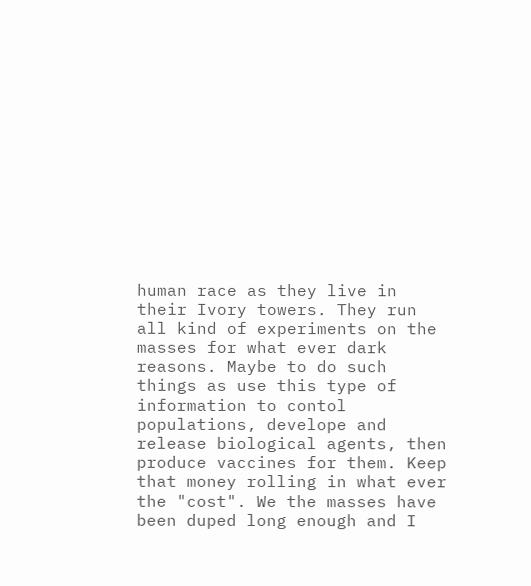human race as they live in their Ivory towers. They run all kind of experiments on the masses for what ever dark reasons. Maybe to do such things as use this type of information to contol populations, develope and release biological agents, then produce vaccines for them. Keep that money rolling in what ever the "cost". We the masses have been duped long enough and I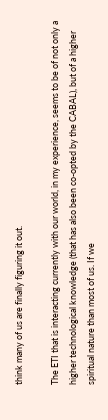think many of us are finally figuring it out.

The ETI that is interacting currently with our world, in my experience, seems to be of not only a higher technological knowledge (that has also been co-opted by the CABAL), but of a higher spiritual nature than most of us. If we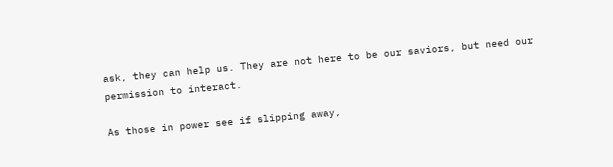ask, they can help us. They are not here to be our saviors, but need our permission to interact.

As those in power see if slipping away,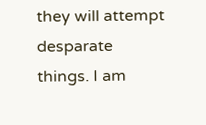they will attempt desparate things. I am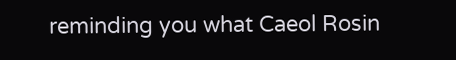reminding you what Caeol Rosin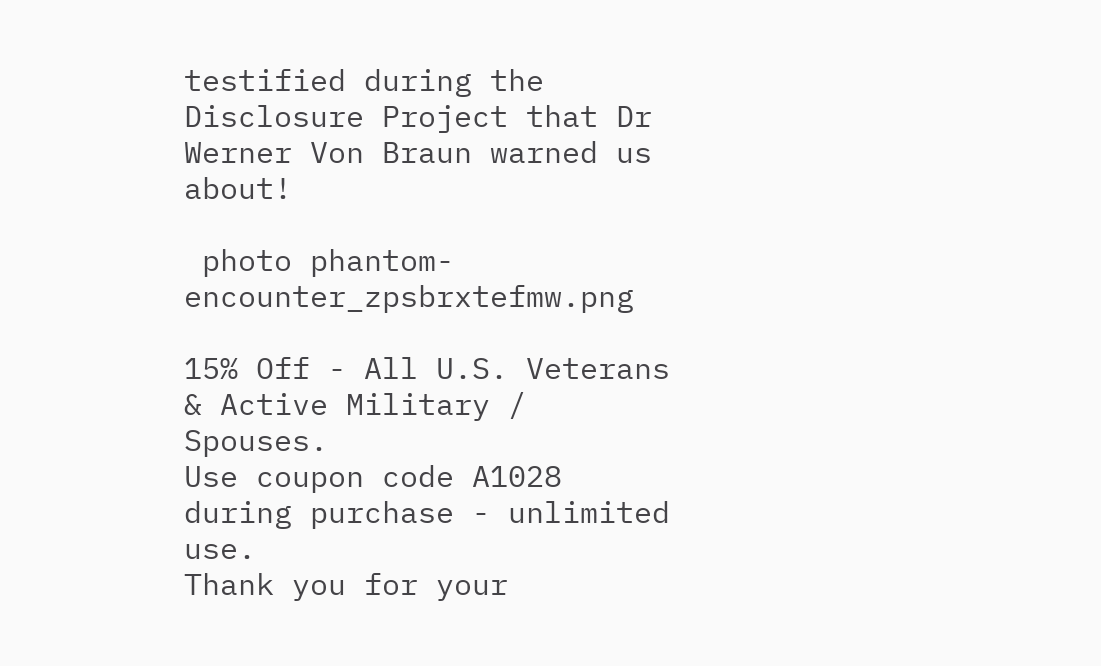testified during the Disclosure Project that Dr Werner Von Braun warned us about!

 photo phantom-encounter_zpsbrxtefmw.png

15% Off - All U.S. Veterans & Active Military / Spouses.
Use coupon code A1028 during purchase - unlimited use.
Thank you for your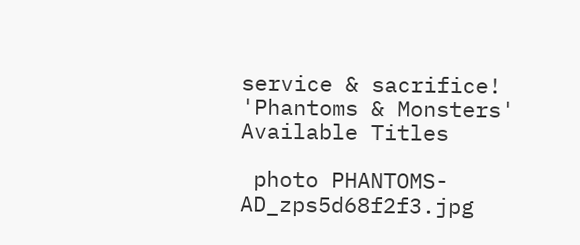service & sacrifice!
'Phantoms & Monsters' Available Titles

 photo PHANTOMS-AD_zps5d68f2f3.jpg